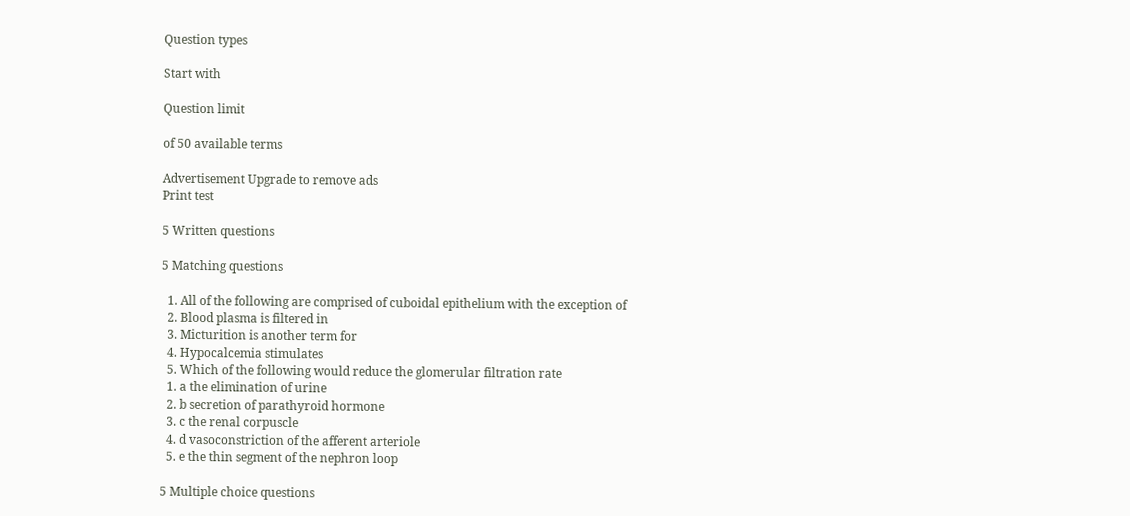Question types

Start with

Question limit

of 50 available terms

Advertisement Upgrade to remove ads
Print test

5 Written questions

5 Matching questions

  1. All of the following are comprised of cuboidal epithelium with the exception of
  2. Blood plasma is filtered in
  3. Micturition is another term for
  4. Hypocalcemia stimulates
  5. Which of the following would reduce the glomerular filtration rate
  1. a the elimination of urine
  2. b secretion of parathyroid hormone
  3. c the renal corpuscle
  4. d vasoconstriction of the afferent arteriole
  5. e the thin segment of the nephron loop

5 Multiple choice questions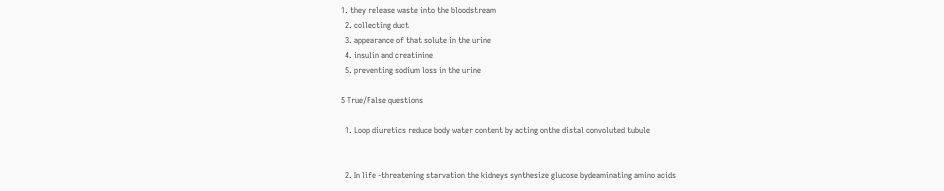1. they release waste into the bloodstream
  2. collecting duct
  3. appearance of that solute in the urine
  4. insulin and creatinine
  5. preventing sodium loss in the urine

5 True/False questions

  1. Loop diuretics reduce body water content by acting onthe distal convoluted tubule


  2. In life -threatening starvation the kidneys synthesize glucose bydeaminating amino acids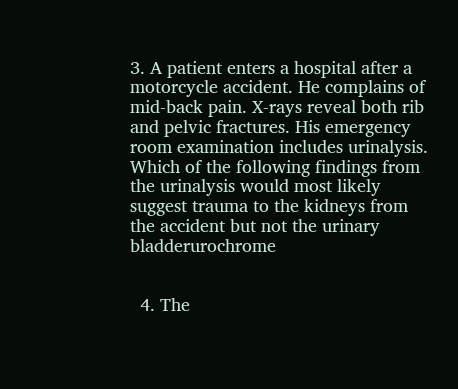3. A patient enters a hospital after a motorcycle accident. He complains of mid-back pain. X-rays reveal both rib and pelvic fractures. His emergency room examination includes urinalysis. Which of the following findings from the urinalysis would most likely suggest trauma to the kidneys from the accident but not the urinary bladderurochrome


  4. The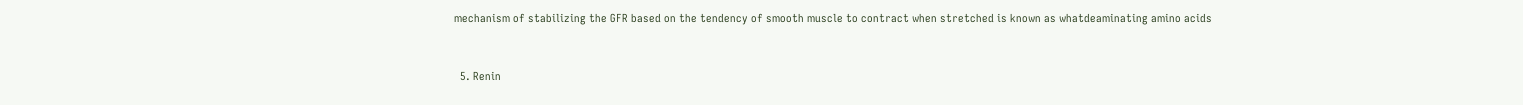mechanism of stabilizing the GFR based on the tendency of smooth muscle to contract when stretched is known as whatdeaminating amino acids


  5. Renin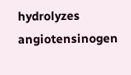hydrolyzes angiotensinogen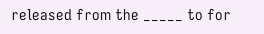released from the _____ to for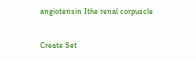angiotensin Ithe renal corpuscle


Create Set